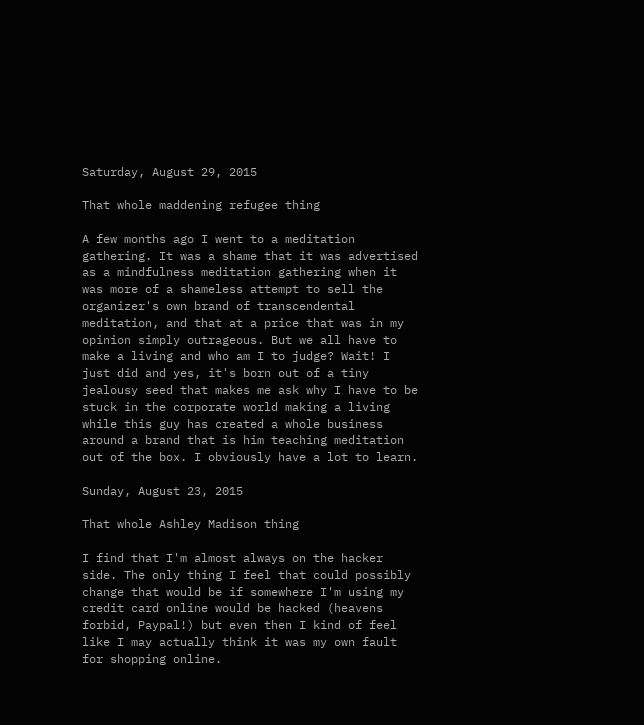Saturday, August 29, 2015

That whole maddening refugee thing

A few months ago I went to a meditation gathering. It was a shame that it was advertised as a mindfulness meditation gathering when it was more of a shameless attempt to sell the organizer's own brand of transcendental meditation, and that at a price that was in my opinion simply outrageous. But we all have to make a living and who am I to judge? Wait! I just did and yes, it's born out of a tiny jealousy seed that makes me ask why I have to be stuck in the corporate world making a living while this guy has created a whole business around a brand that is him teaching meditation out of the box. I obviously have a lot to learn.

Sunday, August 23, 2015

That whole Ashley Madison thing

I find that I'm almost always on the hacker side. The only thing I feel that could possibly change that would be if somewhere I'm using my credit card online would be hacked (heavens forbid, Paypal!) but even then I kind of feel like I may actually think it was my own fault for shopping online.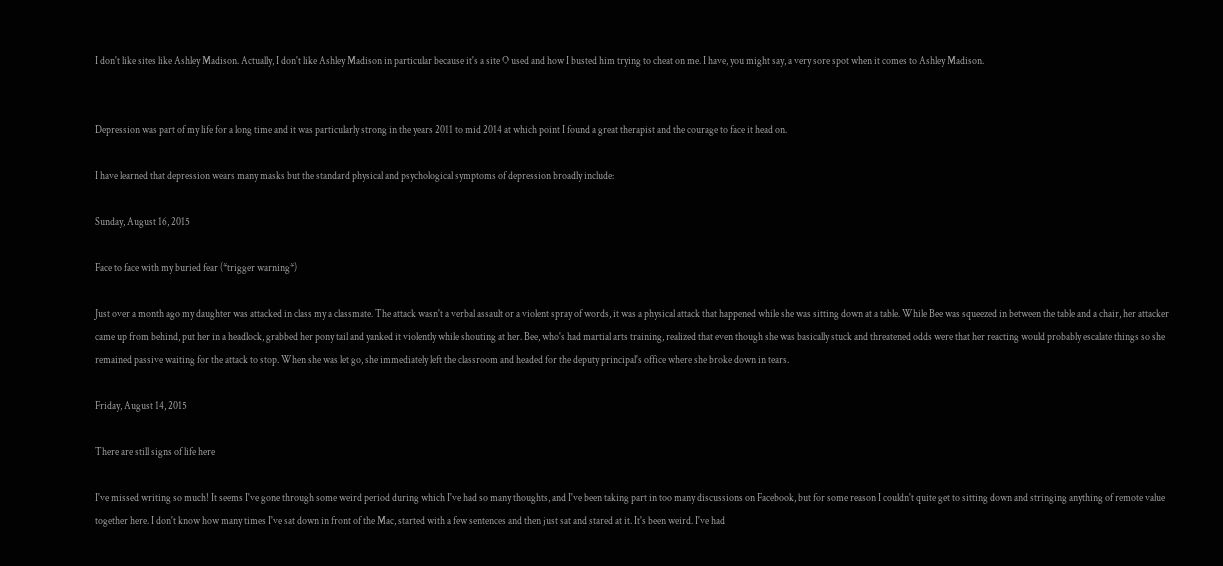I don't like sites like Ashley Madison. Actually, I don't like Ashley Madison in particular because it's a site O used and how I busted him trying to cheat on me. I have, you might say, a very sore spot when it comes to Ashley Madison.


Depression was part of my life for a long time and it was particularly strong in the years 2011 to mid 2014 at which point I found a great therapist and the courage to face it head on.

I have learned that depression wears many masks but the standard physical and psychological symptoms of depression broadly include:

Sunday, August 16, 2015

Face to face with my buried fear (*trigger warning*)

Just over a month ago my daughter was attacked in class my a classmate. The attack wasn't a verbal assault or a violent spray of words, it was a physical attack that happened while she was sitting down at a table. While Bee was squeezed in between the table and a chair, her attacker came up from behind, put her in a headlock, grabbed her pony tail and yanked it violently while shouting at her. Bee, who's had martial arts training, realized that even though she was basically stuck and threatened odds were that her reacting would probably escalate things so she remained passive waiting for the attack to stop. When she was let go, she immediately left the classroom and headed for the deputy principal's office where she broke down in tears.

Friday, August 14, 2015

There are still signs of life here

I've missed writing so much! It seems I've gone through some weird period during which I've had so many thoughts, and I've been taking part in too many discussions on Facebook, but for some reason I couldn't quite get to sitting down and stringing anything of remote value together here. I don't know how many times I've sat down in front of the Mac, started with a few sentences and then just sat and stared at it. It's been weird. I've had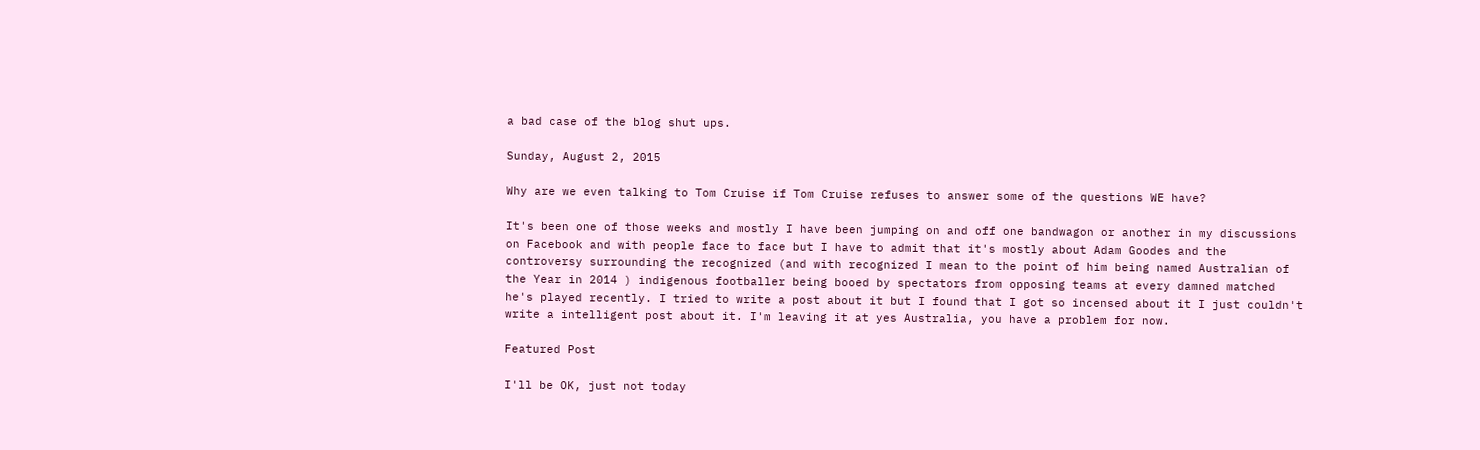a bad case of the blog shut ups.

Sunday, August 2, 2015

Why are we even talking to Tom Cruise if Tom Cruise refuses to answer some of the questions WE have?

It's been one of those weeks and mostly I have been jumping on and off one bandwagon or another in my discussions on Facebook and with people face to face but I have to admit that it's mostly about Adam Goodes and the controversy surrounding the recognized (and with recognized I mean to the point of him being named Australian of the Year in 2014 ) indigenous footballer being booed by spectators from opposing teams at every damned matched he's played recently. I tried to write a post about it but I found that I got so incensed about it I just couldn't write a intelligent post about it. I'm leaving it at yes Australia, you have a problem for now.

Featured Post

I'll be OK, just not today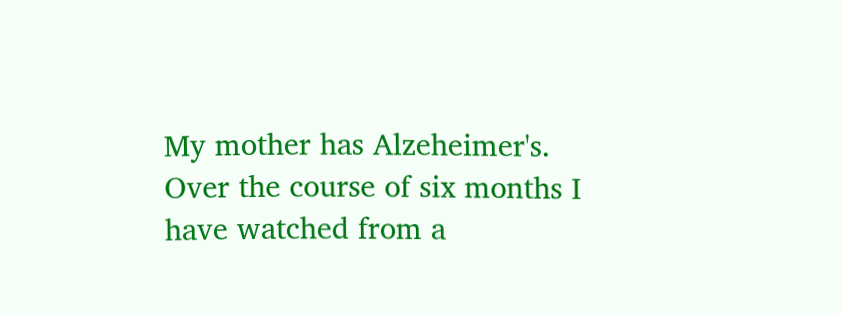My mother has Alzeheimer's. Over the course of six months I have watched from a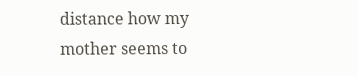distance how my mother seems to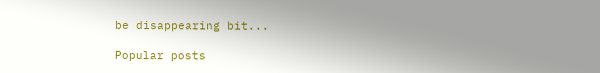be disappearing bit...

Popular posts